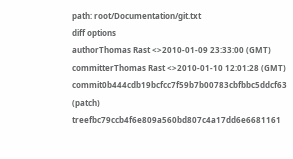path: root/Documentation/git.txt
diff options
authorThomas Rast <>2010-01-09 23:33:00 (GMT)
committerThomas Rast <>2010-01-10 12:01:28 (GMT)
commit0b444cdb19bcfcc7f59b7b00783cbfbbc5ddcf63 (patch)
treefbc79ccb4f6e809a560bd807c4a17dd6e6681161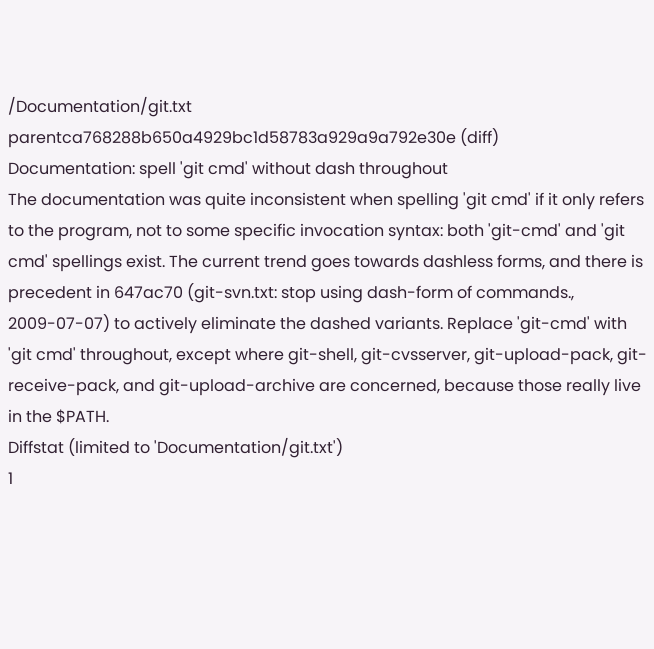/Documentation/git.txt
parentca768288b650a4929bc1d58783a929a9a792e30e (diff)
Documentation: spell 'git cmd' without dash throughout
The documentation was quite inconsistent when spelling 'git cmd' if it only refers to the program, not to some specific invocation syntax: both 'git-cmd' and 'git cmd' spellings exist. The current trend goes towards dashless forms, and there is precedent in 647ac70 (git-svn.txt: stop using dash-form of commands., 2009-07-07) to actively eliminate the dashed variants. Replace 'git-cmd' with 'git cmd' throughout, except where git-shell, git-cvsserver, git-upload-pack, git-receive-pack, and git-upload-archive are concerned, because those really live in the $PATH.
Diffstat (limited to 'Documentation/git.txt')
1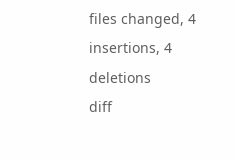files changed, 4 insertions, 4 deletions
diff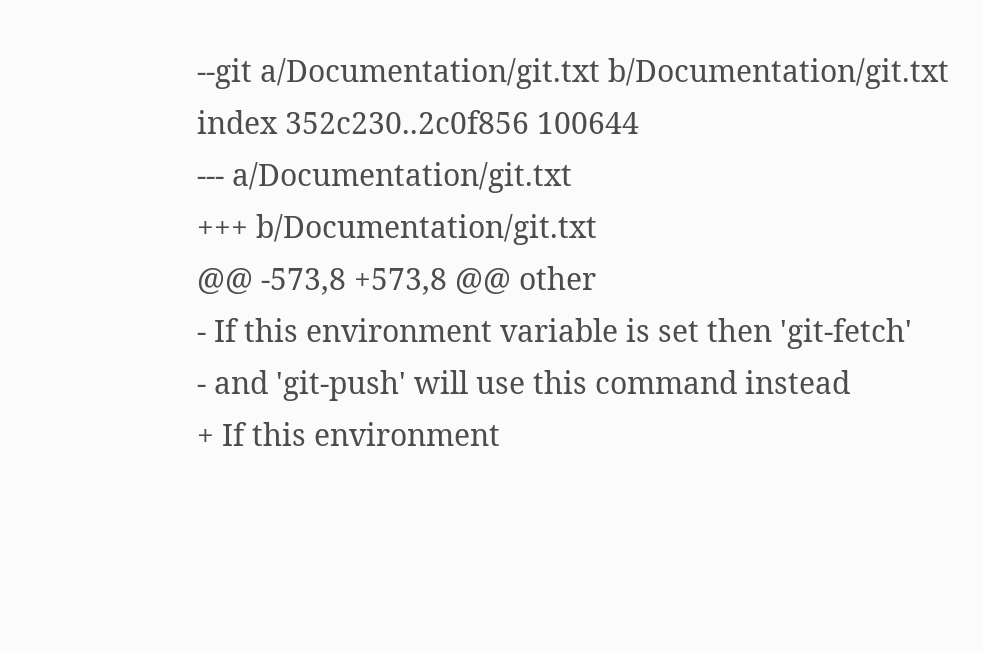--git a/Documentation/git.txt b/Documentation/git.txt
index 352c230..2c0f856 100644
--- a/Documentation/git.txt
+++ b/Documentation/git.txt
@@ -573,8 +573,8 @@ other
- If this environment variable is set then 'git-fetch'
- and 'git-push' will use this command instead
+ If this environment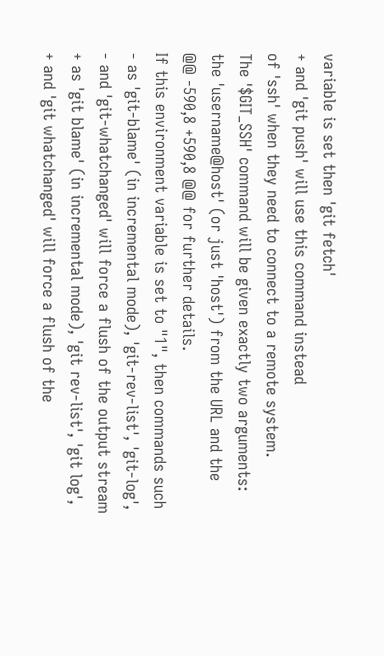variable is set then 'git fetch'
+ and 'git push' will use this command instead
of 'ssh' when they need to connect to a remote system.
The '$GIT_SSH' command will be given exactly two arguments:
the 'username@host' (or just 'host') from the URL and the
@@ -590,8 +590,8 @@ for further details.
If this environment variable is set to "1", then commands such
- as 'git-blame' (in incremental mode), 'git-rev-list', 'git-log',
- and 'git-whatchanged' will force a flush of the output stream
+ as 'git blame' (in incremental mode), 'git rev-list', 'git log',
+ and 'git whatchanged' will force a flush of the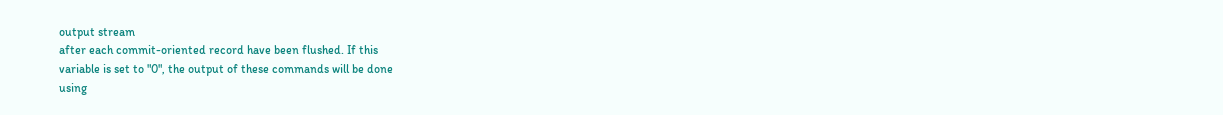output stream
after each commit-oriented record have been flushed. If this
variable is set to "0", the output of these commands will be done
using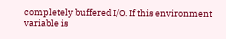completely buffered I/O. If this environment variable is